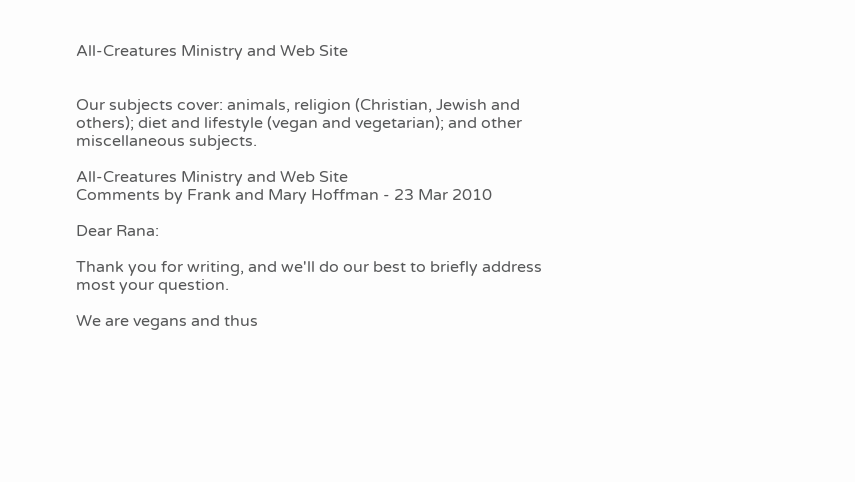All-Creatures Ministry and Web Site


Our subjects cover: animals, religion (Christian, Jewish and others); diet and lifestyle (vegan and vegetarian); and other miscellaneous subjects.

All-Creatures Ministry and Web Site
Comments by Frank and Mary Hoffman - 23 Mar 2010

Dear Rana:

Thank you for writing, and we'll do our best to briefly address most your question.

We are vegans and thus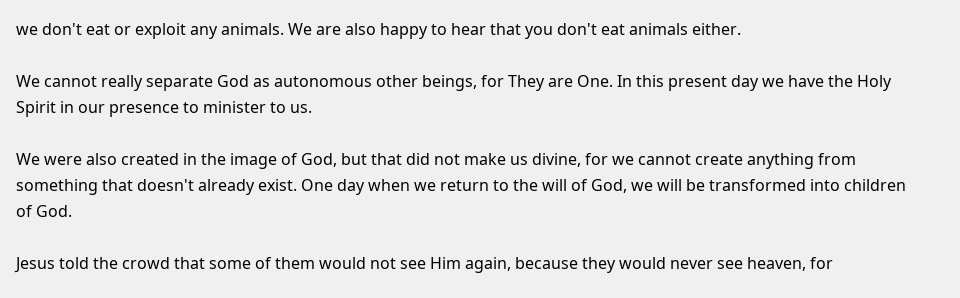we don't eat or exploit any animals. We are also happy to hear that you don't eat animals either.

We cannot really separate God as autonomous other beings, for They are One. In this present day we have the Holy Spirit in our presence to minister to us.

We were also created in the image of God, but that did not make us divine, for we cannot create anything from something that doesn't already exist. One day when we return to the will of God, we will be transformed into children of God.

Jesus told the crowd that some of them would not see Him again, because they would never see heaven, for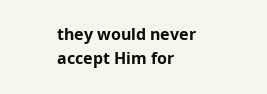they would never accept Him for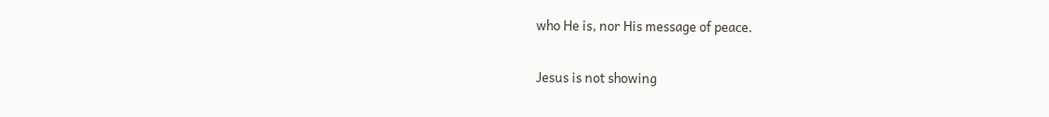who He is, nor His message of peace.

Jesus is not showing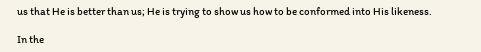us that He is better than us; He is trying to show us how to be conformed into His likeness.

In the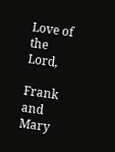Love of the Lord,

Frank and Mary